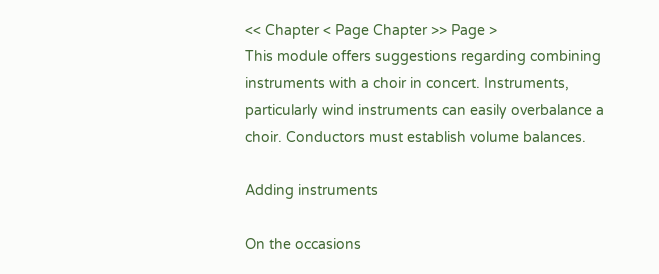<< Chapter < Page Chapter >> Page >
This module offers suggestions regarding combining instruments with a choir in concert. Instruments, particularly wind instruments can easily overbalance a choir. Conductors must establish volume balances.

Adding instruments

On the occasions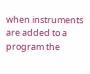when instruments are added to a program the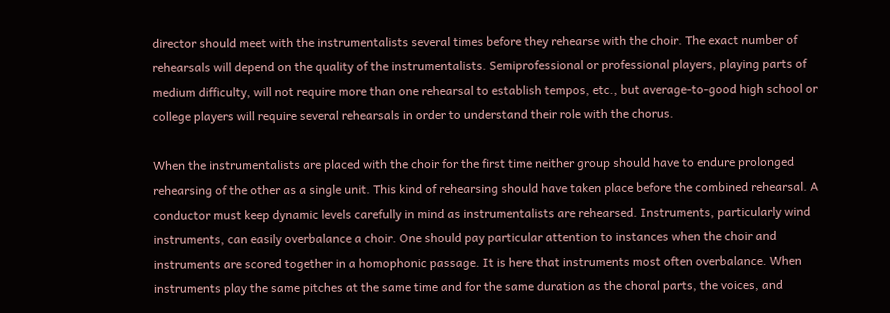director should meet with the instrumentalists several times before they rehearse with the choir. The exact number of rehearsals will depend on the quality of the instrumentalists. Semiprofessional or professional players, playing parts of medium difficulty, will not require more than one rehearsal to establish tempos, etc., but average-to-good high school or college players will require several rehearsals in order to understand their role with the chorus.

When the instrumentalists are placed with the choir for the first time neither group should have to endure prolonged rehearsing of the other as a single unit. This kind of rehearsing should have taken place before the combined rehearsal. A conductor must keep dynamic levels carefully in mind as instrumentalists are rehearsed. Instruments, particularly wind instruments, can easily overbalance a choir. One should pay particular attention to instances when the choir and instruments are scored together in a homophonic passage. It is here that instruments most often overbalance. When instruments play the same pitches at the same time and for the same duration as the choral parts, the voices, and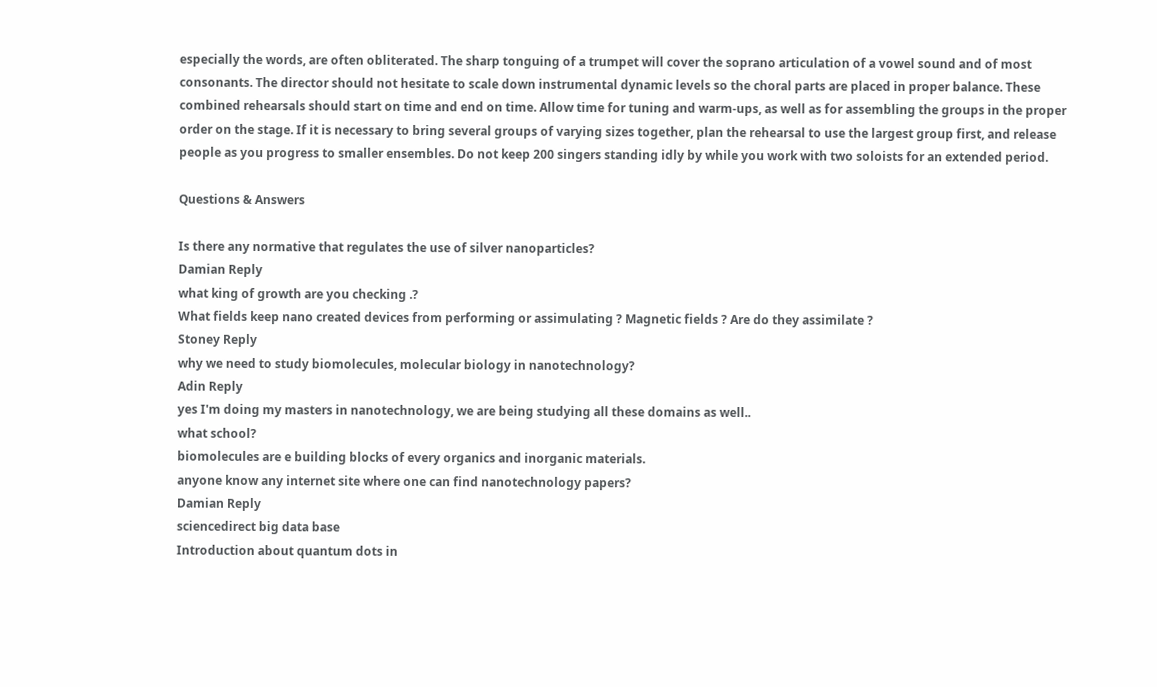especially the words, are often obliterated. The sharp tonguing of a trumpet will cover the soprano articulation of a vowel sound and of most consonants. The director should not hesitate to scale down instrumental dynamic levels so the choral parts are placed in proper balance. These combined rehearsals should start on time and end on time. Allow time for tuning and warm-ups, as well as for assembling the groups in the proper order on the stage. If it is necessary to bring several groups of varying sizes together, plan the rehearsal to use the largest group first, and release people as you progress to smaller ensembles. Do not keep 200 singers standing idly by while you work with two soloists for an extended period.

Questions & Answers

Is there any normative that regulates the use of silver nanoparticles?
Damian Reply
what king of growth are you checking .?
What fields keep nano created devices from performing or assimulating ? Magnetic fields ? Are do they assimilate ?
Stoney Reply
why we need to study biomolecules, molecular biology in nanotechnology?
Adin Reply
yes I'm doing my masters in nanotechnology, we are being studying all these domains as well..
what school?
biomolecules are e building blocks of every organics and inorganic materials.
anyone know any internet site where one can find nanotechnology papers?
Damian Reply
sciencedirect big data base
Introduction about quantum dots in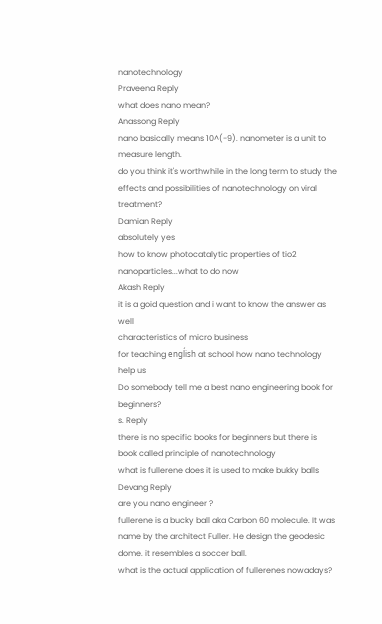nanotechnology
Praveena Reply
what does nano mean?
Anassong Reply
nano basically means 10^(-9). nanometer is a unit to measure length.
do you think it's worthwhile in the long term to study the effects and possibilities of nanotechnology on viral treatment?
Damian Reply
absolutely yes
how to know photocatalytic properties of tio2 nanoparticles...what to do now
Akash Reply
it is a goid question and i want to know the answer as well
characteristics of micro business
for teaching engĺish at school how nano technology help us
Do somebody tell me a best nano engineering book for beginners?
s. Reply
there is no specific books for beginners but there is book called principle of nanotechnology
what is fullerene does it is used to make bukky balls
Devang Reply
are you nano engineer ?
fullerene is a bucky ball aka Carbon 60 molecule. It was name by the architect Fuller. He design the geodesic dome. it resembles a soccer ball.
what is the actual application of fullerenes nowadays?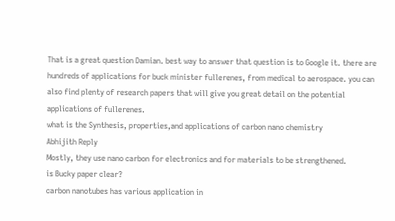That is a great question Damian. best way to answer that question is to Google it. there are hundreds of applications for buck minister fullerenes, from medical to aerospace. you can also find plenty of research papers that will give you great detail on the potential applications of fullerenes.
what is the Synthesis, properties,and applications of carbon nano chemistry
Abhijith Reply
Mostly, they use nano carbon for electronics and for materials to be strengthened.
is Bucky paper clear?
carbon nanotubes has various application in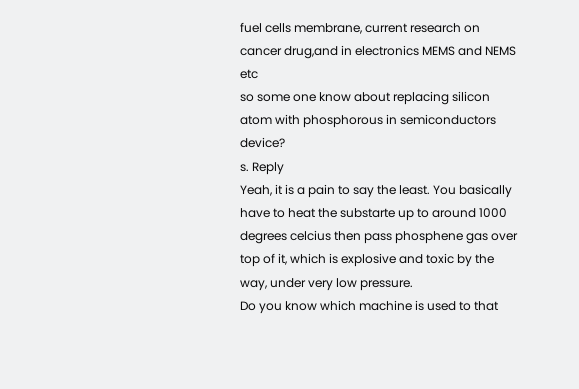fuel cells membrane, current research on cancer drug,and in electronics MEMS and NEMS etc
so some one know about replacing silicon atom with phosphorous in semiconductors device?
s. Reply
Yeah, it is a pain to say the least. You basically have to heat the substarte up to around 1000 degrees celcius then pass phosphene gas over top of it, which is explosive and toxic by the way, under very low pressure.
Do you know which machine is used to that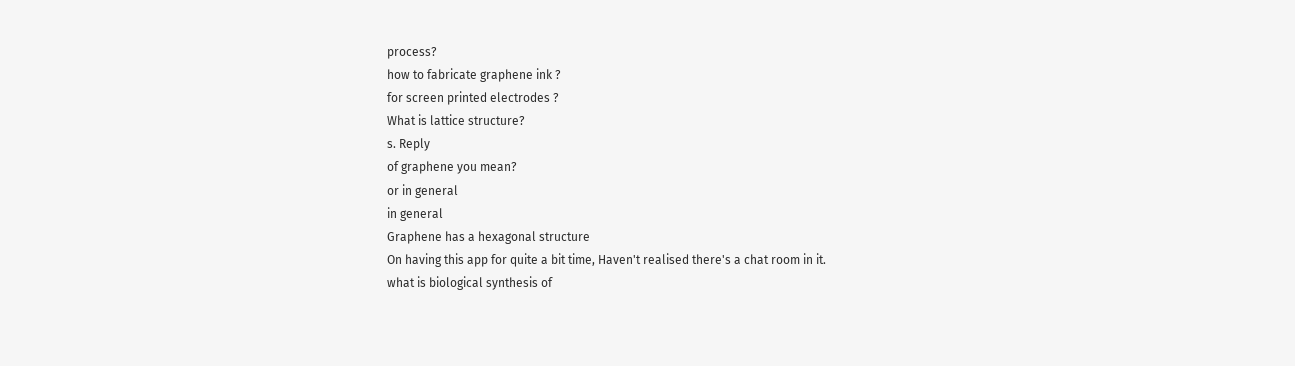process?
how to fabricate graphene ink ?
for screen printed electrodes ?
What is lattice structure?
s. Reply
of graphene you mean?
or in general
in general
Graphene has a hexagonal structure
On having this app for quite a bit time, Haven't realised there's a chat room in it.
what is biological synthesis of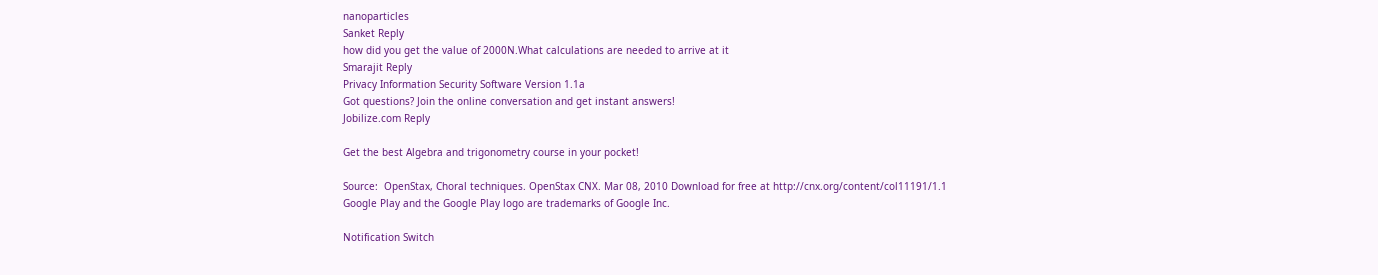nanoparticles
Sanket Reply
how did you get the value of 2000N.What calculations are needed to arrive at it
Smarajit Reply
Privacy Information Security Software Version 1.1a
Got questions? Join the online conversation and get instant answers!
Jobilize.com Reply

Get the best Algebra and trigonometry course in your pocket!

Source:  OpenStax, Choral techniques. OpenStax CNX. Mar 08, 2010 Download for free at http://cnx.org/content/col11191/1.1
Google Play and the Google Play logo are trademarks of Google Inc.

Notification Switch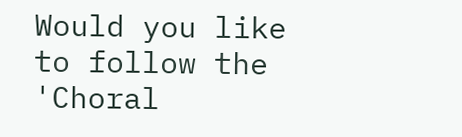Would you like to follow the 'Choral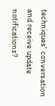techniques' conversation and receive update notifications?